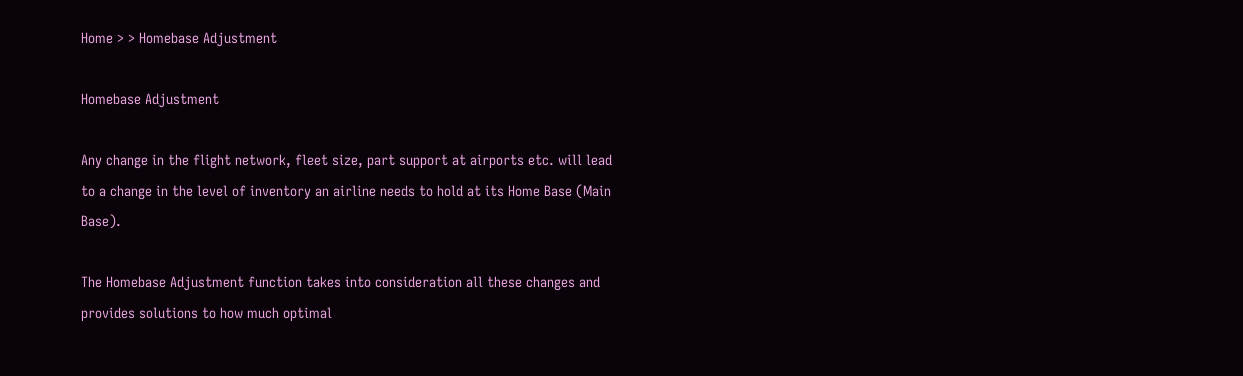Home > > Homebase Adjustment

Homebase Adjustment

Any change in the flight network, fleet size, part support at airports etc. will lead to a change in the level of inventory an airline needs to hold at its Home Base (Main Base).

The Homebase Adjustment function takes into consideration all these changes and provides solutions to how much optimal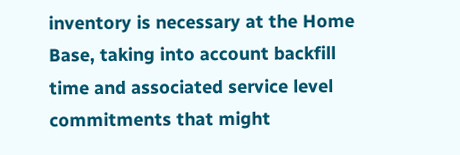inventory is necessary at the Home Base, taking into account backfill time and associated service level commitments that might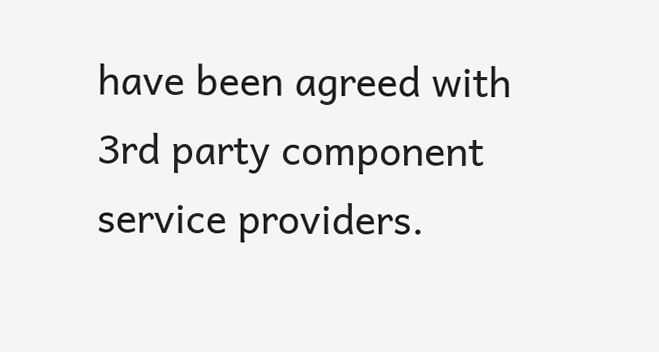have been agreed with 3rd party component service providers.